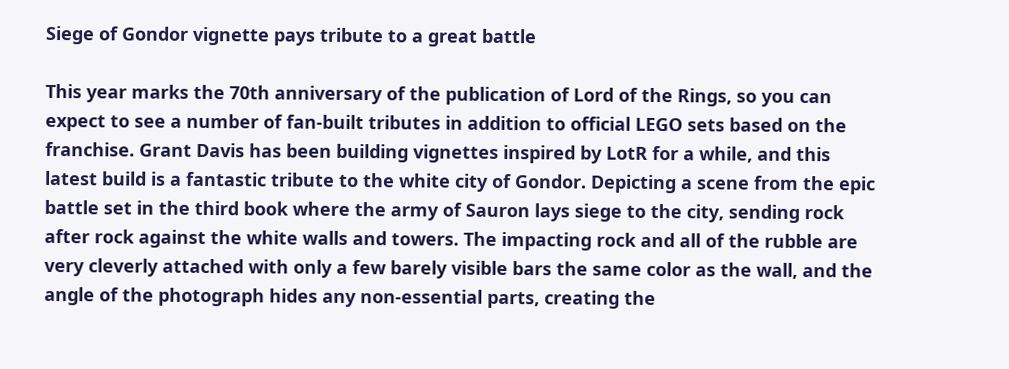Siege of Gondor vignette pays tribute to a great battle

This year marks the 70th anniversary of the publication of Lord of the Rings, so you can expect to see a number of fan-built tributes in addition to official LEGO sets based on the franchise. Grant Davis has been building vignettes inspired by LotR for a while, and this latest build is a fantastic tribute to the white city of Gondor. Depicting a scene from the epic battle set in the third book where the army of Sauron lays siege to the city, sending rock after rock against the white walls and towers. The impacting rock and all of the rubble are very cleverly attached with only a few barely visible bars the same color as the wall, and the angle of the photograph hides any non-essential parts, creating the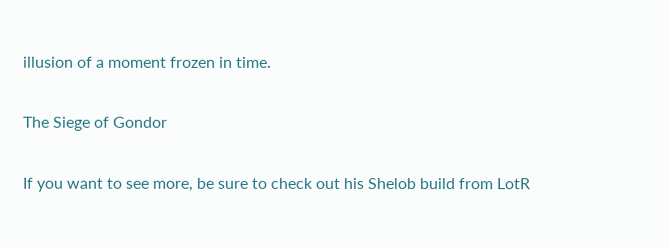illusion of a moment frozen in time.

The Siege of Gondor

If you want to see more, be sure to check out his Shelob build from LotR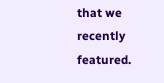that we recently featured.